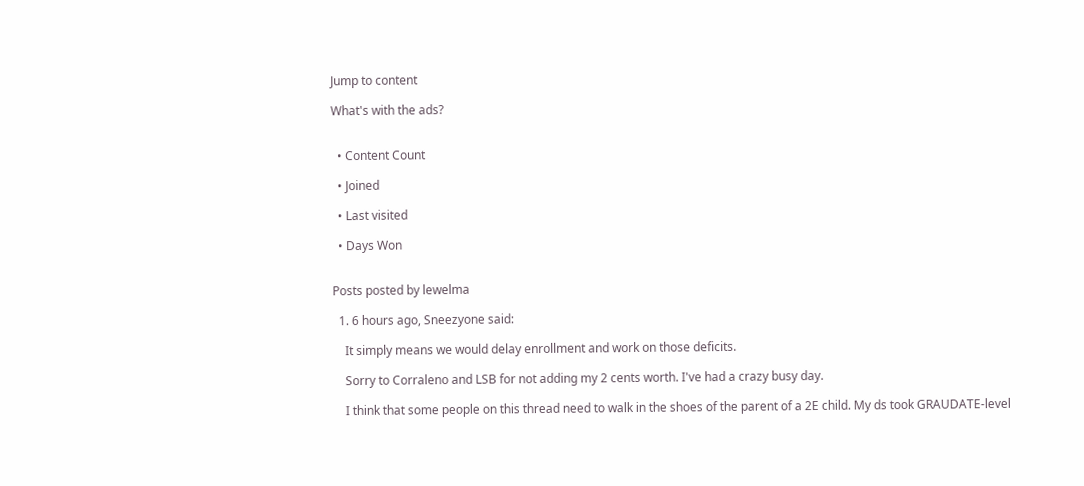Jump to content

What's with the ads?


  • Content Count

  • Joined

  • Last visited

  • Days Won


Posts posted by lewelma

  1. 6 hours ago, Sneezyone said:

    It simply means we would delay enrollment and work on those deficits.

    Sorry to Corraleno and LSB for not adding my 2 cents worth. I've had a crazy busy day.

    I think that some people on this thread need to walk in the shoes of the parent of a 2E child. My ds took GRAUDATE-level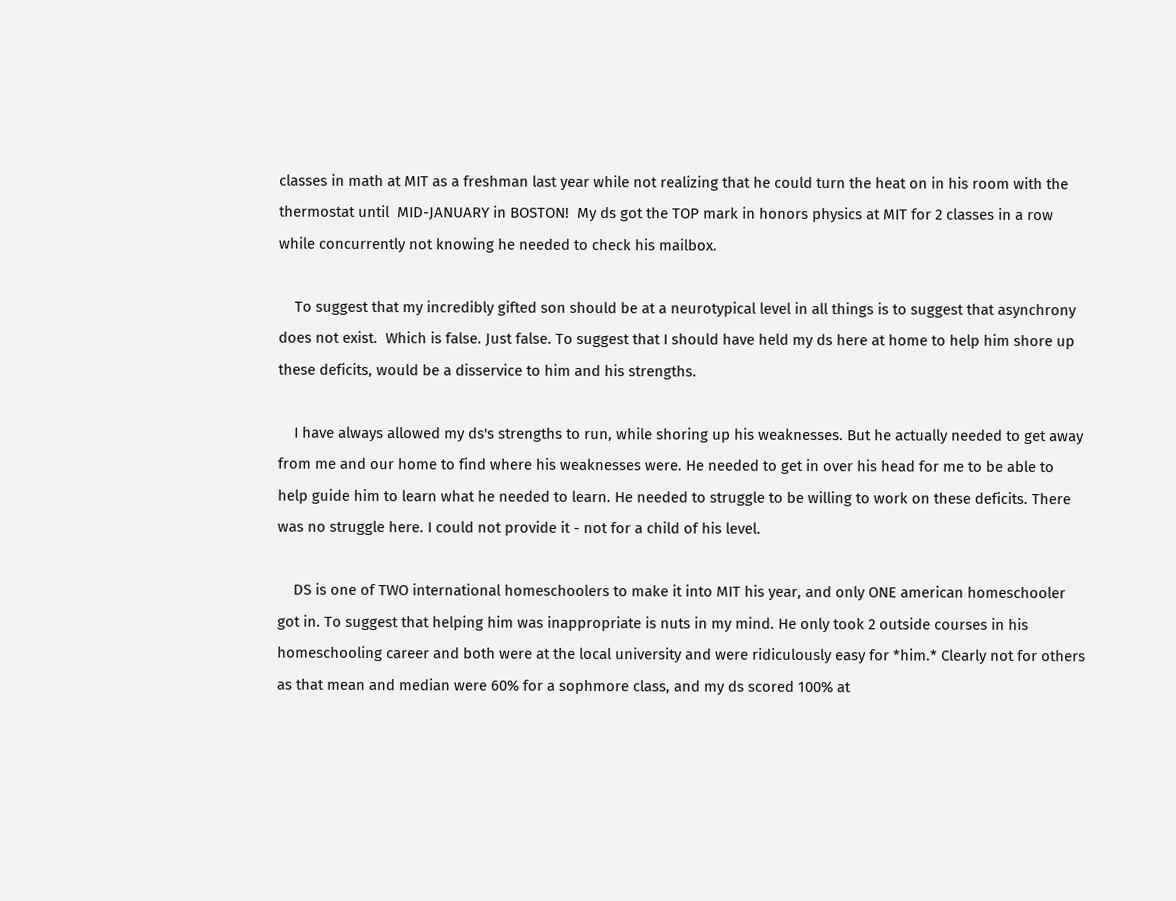classes in math at MIT as a freshman last year while not realizing that he could turn the heat on in his room with the thermostat until  MID-JANUARY in BOSTON!  My ds got the TOP mark in honors physics at MIT for 2 classes in a row while concurrently not knowing he needed to check his mailbox.

    To suggest that my incredibly gifted son should be at a neurotypical level in all things is to suggest that asynchrony does not exist.  Which is false. Just false. To suggest that I should have held my ds here at home to help him shore up these deficits, would be a disservice to him and his strengths.

    I have always allowed my ds's strengths to run, while shoring up his weaknesses. But he actually needed to get away from me and our home to find where his weaknesses were. He needed to get in over his head for me to be able to help guide him to learn what he needed to learn. He needed to struggle to be willing to work on these deficits. There was no struggle here. I could not provide it - not for a child of his level.

    DS is one of TWO international homeschoolers to make it into MIT his year, and only ONE american homeschooler got in. To suggest that helping him was inappropriate is nuts in my mind. He only took 2 outside courses in his homeschooling career and both were at the local university and were ridiculously easy for *him.* Clearly not for others as that mean and median were 60% for a sophmore class, and my ds scored 100% at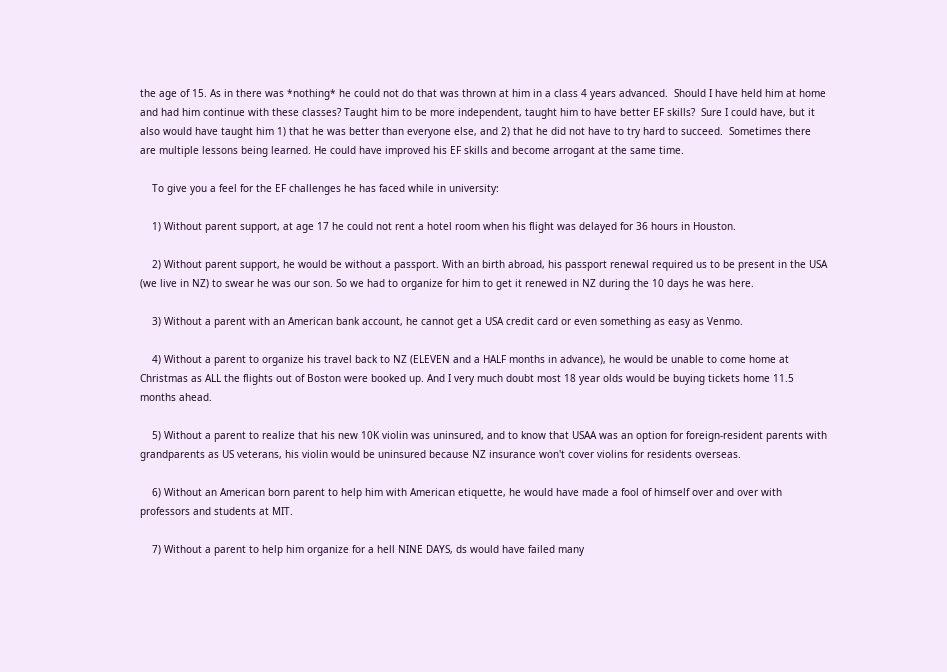the age of 15. As in there was *nothing* he could not do that was thrown at him in a class 4 years advanced.  Should I have held him at home and had him continue with these classes? Taught him to be more independent, taught him to have better EF skills?  Sure I could have, but it also would have taught him 1) that he was better than everyone else, and 2) that he did not have to try hard to succeed.  Sometimes there are multiple lessons being learned. He could have improved his EF skills and become arrogant at the same time.

    To give you a feel for the EF challenges he has faced while in university:

    1) Without parent support, at age 17 he could not rent a hotel room when his flight was delayed for 36 hours in Houston.

    2) Without parent support, he would be without a passport. With an birth abroad, his passport renewal required us to be present in the USA (we live in NZ) to swear he was our son. So we had to organize for him to get it renewed in NZ during the 10 days he was here.

    3) Without a parent with an American bank account, he cannot get a USA credit card or even something as easy as Venmo.

    4) Without a parent to organize his travel back to NZ (ELEVEN and a HALF months in advance), he would be unable to come home at Christmas as ALL the flights out of Boston were booked up. And I very much doubt most 18 year olds would be buying tickets home 11.5 months ahead.

    5) Without a parent to realize that his new 10K violin was uninsured, and to know that USAA was an option for foreign-resident parents with grandparents as US veterans, his violin would be uninsured because NZ insurance won't cover violins for residents overseas.

    6) Without an American born parent to help him with American etiquette, he would have made a fool of himself over and over with professors and students at MIT.

    7) Without a parent to help him organize for a hell NINE DAYS, ds would have failed many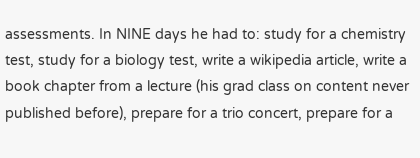assessments. In NINE days he had to: study for a chemistry test, study for a biology test, write a wikipedia article, write a book chapter from a lecture (his grad class on content never published before), prepare for a trio concert, prepare for a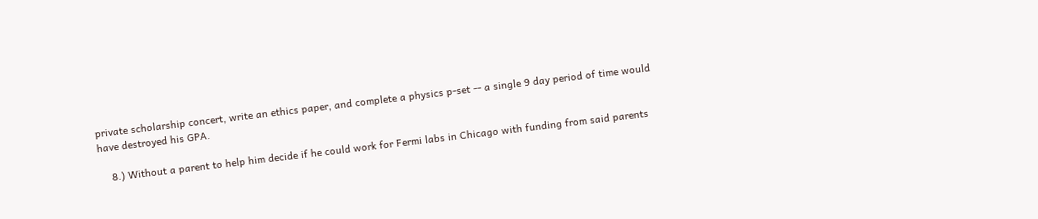private scholarship concert, write an ethics paper, and complete a physics p-set -- a single 9 day period of time would have destroyed his GPA.

    8.) Without a parent to help him decide if he could work for Fermi labs in Chicago with funding from said parents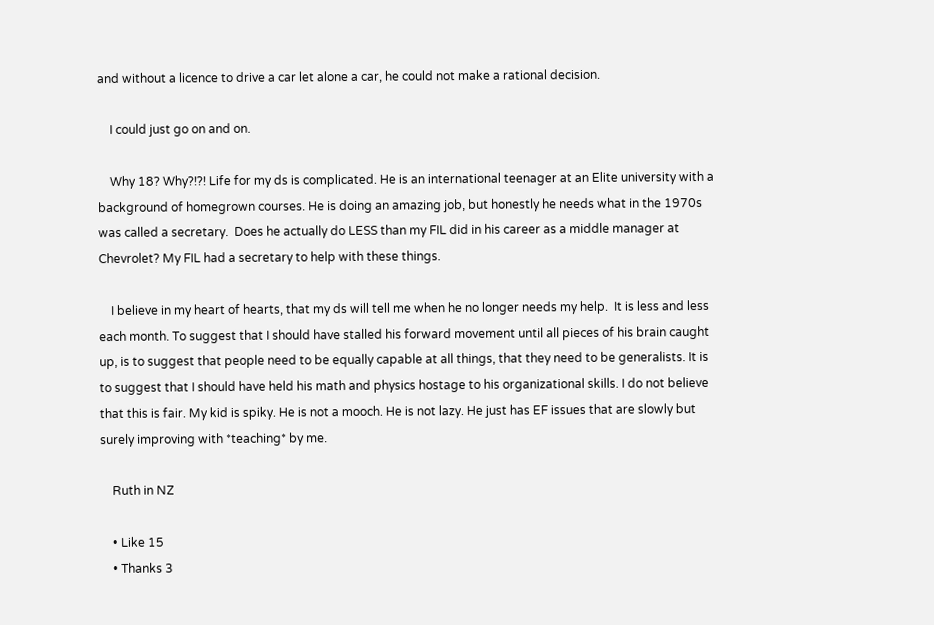and without a licence to drive a car let alone a car, he could not make a rational decision.

    I could just go on and on.

    Why 18? Why?!?! Life for my ds is complicated. He is an international teenager at an Elite university with a background of homegrown courses. He is doing an amazing job, but honestly he needs what in the 1970s was called a secretary.  Does he actually do LESS than my FIL did in his career as a middle manager at Chevrolet? My FIL had a secretary to help with these things.

    I believe in my heart of hearts, that my ds will tell me when he no longer needs my help.  It is less and less each month. To suggest that I should have stalled his forward movement until all pieces of his brain caught up, is to suggest that people need to be equally capable at all things, that they need to be generalists. It is to suggest that I should have held his math and physics hostage to his organizational skills. I do not believe that this is fair. My kid is spiky. He is not a mooch. He is not lazy. He just has EF issues that are slowly but surely improving with *teaching* by me.

    Ruth in NZ

    • Like 15
    • Thanks 3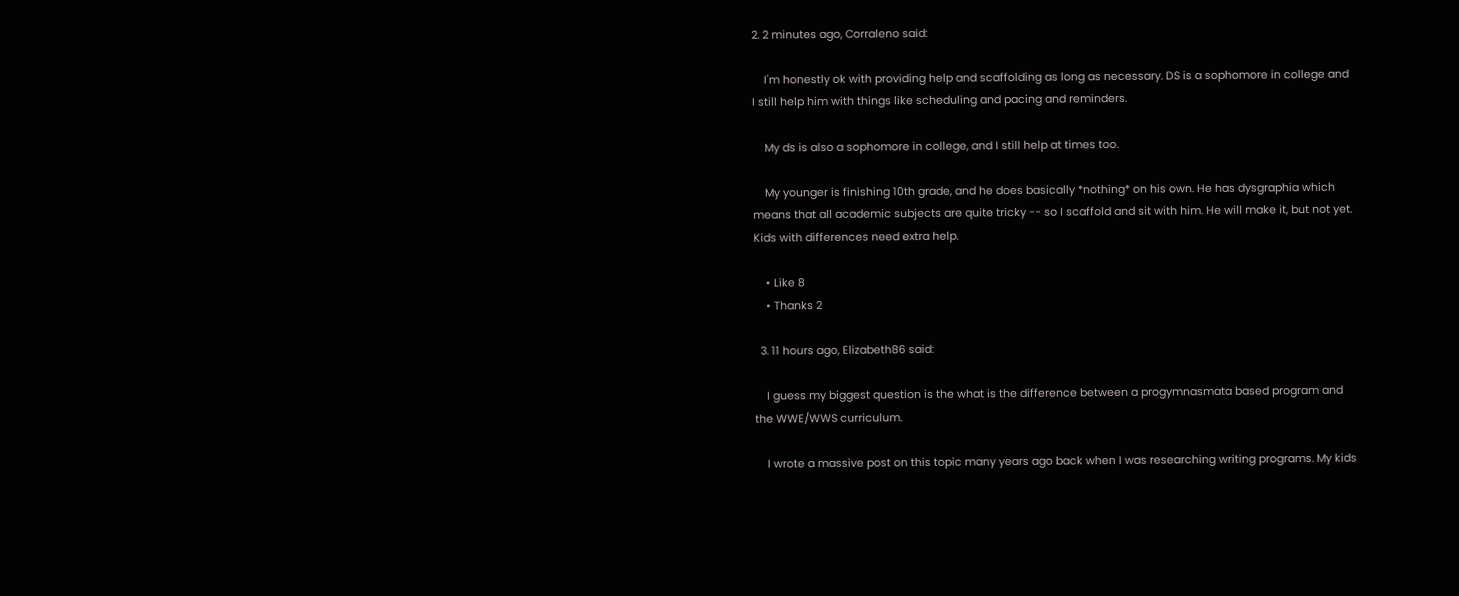2. 2 minutes ago, Corraleno said:

    I'm honestly ok with providing help and scaffolding as long as necessary. DS is a sophomore in college and I still help him with things like scheduling and pacing and reminders.

    My ds is also a sophomore in college, and I still help at times too.

    My younger is finishing 10th grade, and he does basically *nothing* on his own. He has dysgraphia which means that all academic subjects are quite tricky -- so I scaffold and sit with him. He will make it, but not yet. Kids with differences need extra help.

    • Like 8
    • Thanks 2

  3. 11 hours ago, Elizabeth86 said:

    I guess my biggest question is the what is the difference between a progymnasmata based program and the WWE/WWS curriculum.

    I wrote a massive post on this topic many years ago back when I was researching writing programs. My kids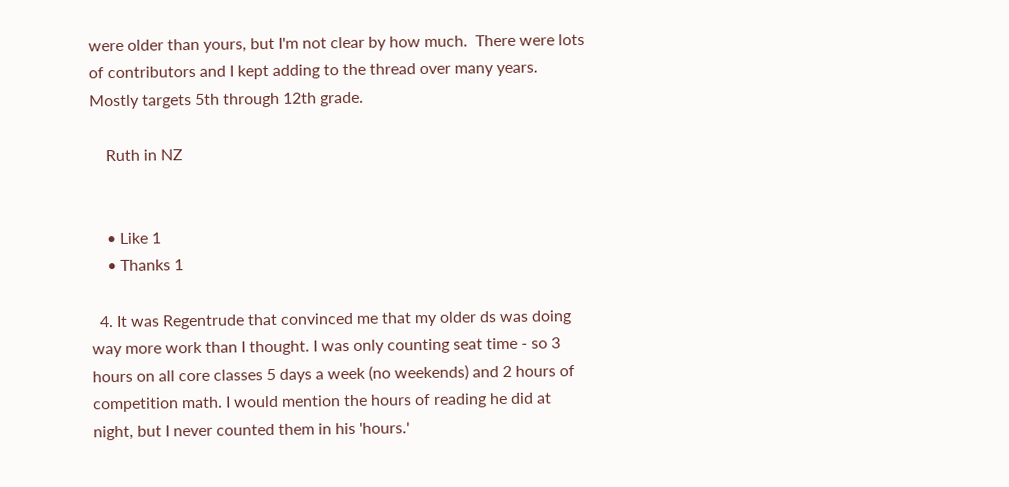were older than yours, but I'm not clear by how much.  There were lots of contributors and I kept adding to the thread over many years. Mostly targets 5th through 12th grade.

    Ruth in NZ


    • Like 1
    • Thanks 1

  4. It was Regentrude that convinced me that my older ds was doing way more work than I thought. I was only counting seat time - so 3 hours on all core classes 5 days a week (no weekends) and 2 hours of competition math. I would mention the hours of reading he did at night, but I never counted them in his 'hours.'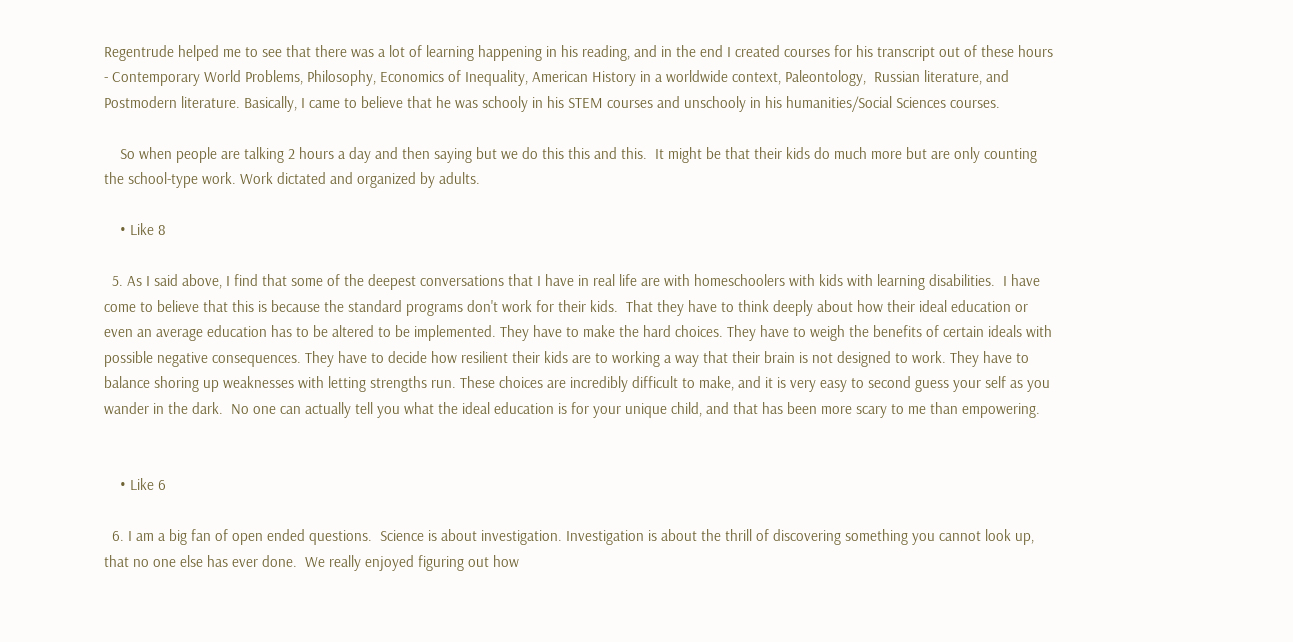Regentrude helped me to see that there was a lot of learning happening in his reading, and in the end I created courses for his transcript out of these hours - Contemporary World Problems, Philosophy, Economics of Inequality, American History in a worldwide context, Paleontology,  Russian literature, and Postmodern literature. Basically, I came to believe that he was schooly in his STEM courses and unschooly in his humanities/Social Sciences courses.

    So when people are talking 2 hours a day and then saying but we do this this and this.  It might be that their kids do much more but are only counting the school-type work. Work dictated and organized by adults.

    • Like 8

  5. As I said above, I find that some of the deepest conversations that I have in real life are with homeschoolers with kids with learning disabilities.  I have come to believe that this is because the standard programs don't work for their kids.  That they have to think deeply about how their ideal education or even an average education has to be altered to be implemented. They have to make the hard choices. They have to weigh the benefits of certain ideals with possible negative consequences. They have to decide how resilient their kids are to working a way that their brain is not designed to work. They have to balance shoring up weaknesses with letting strengths run. These choices are incredibly difficult to make, and it is very easy to second guess your self as you wander in the dark.  No one can actually tell you what the ideal education is for your unique child, and that has been more scary to me than empowering.


    • Like 6

  6. I am a big fan of open ended questions.  Science is about investigation. Investigation is about the thrill of discovering something you cannot look up, that no one else has ever done.  We really enjoyed figuring out how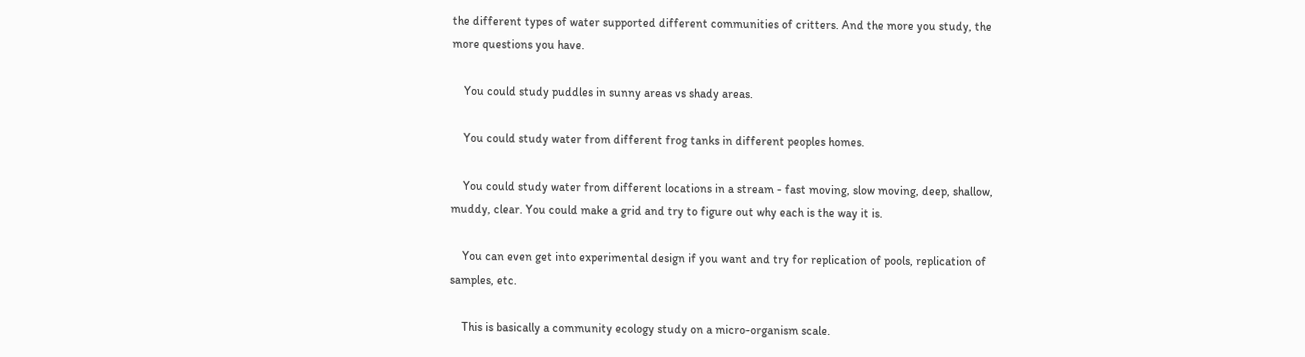the different types of water supported different communities of critters. And the more you study, the more questions you have.

    You could study puddles in sunny areas vs shady areas.

    You could study water from different frog tanks in different peoples homes.

    You could study water from different locations in a stream - fast moving, slow moving, deep, shallow, muddy, clear. You could make a grid and try to figure out why each is the way it is.

    You can even get into experimental design if you want and try for replication of pools, replication of samples, etc.

    This is basically a community ecology study on a micro-organism scale.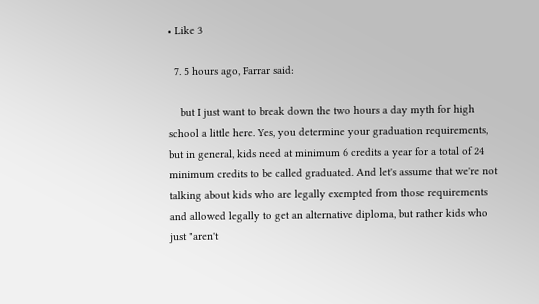• Like 3

  7. 5 hours ago, Farrar said:

    but I just want to break down the two hours a day myth for high school a little here. Yes, you determine your graduation requirements, but in general, kids need at minimum 6 credits a year for a total of 24 minimum credits to be called graduated. And let's assume that we're not talking about kids who are legally exempted from those requirements and allowed legally to get an alternative diploma, but rather kids who just "aren't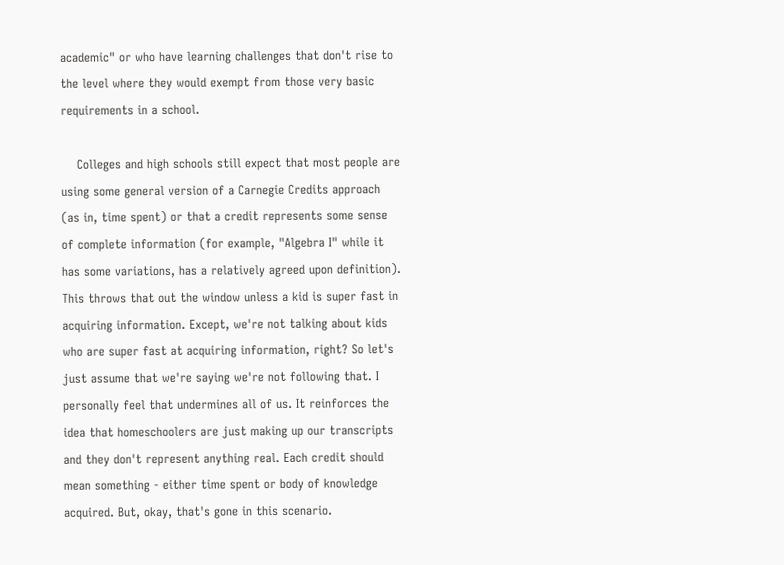academic" or who have learning challenges that don't rise to the level where they would exempt from those very basic requirements in a school.

    Colleges and high schools still expect that most people are using some general version of a Carnegie Credits approach (as in, time spent) or that a credit represents some sense of complete information (for example, "Algebra I" while it has some variations, has a relatively agreed upon definition). This throws that out the window unless a kid is super fast in acquiring information. Except, we're not talking about kids who are super fast at acquiring information, right? So let's just assume that we're saying we're not following that. I personally feel that undermines all of us. It reinforces the idea that homeschoolers are just making up our transcripts and they don't represent anything real. Each credit should mean something - either time spent or body of knowledge acquired. But, okay, that's gone in this scenario.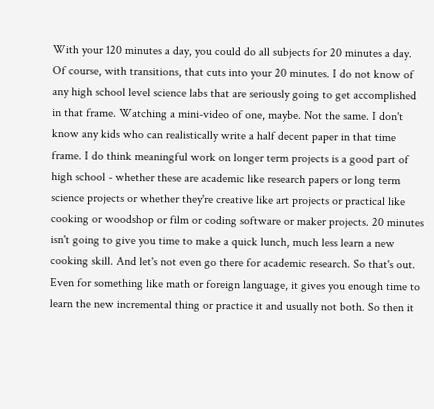With your 120 minutes a day, you could do all subjects for 20 minutes a day. Of course, with transitions, that cuts into your 20 minutes. I do not know of any high school level science labs that are seriously going to get accomplished in that frame. Watching a mini-video of one, maybe. Not the same. I don't know any kids who can realistically write a half decent paper in that time frame. I do think meaningful work on longer term projects is a good part of high school - whether these are academic like research papers or long term science projects or whether they're creative like art projects or practical like cooking or woodshop or film or coding software or maker projects. 20 minutes isn't going to give you time to make a quick lunch, much less learn a new cooking skill. And let's not even go there for academic research. So that's out. Even for something like math or foreign language, it gives you enough time to learn the new incremental thing or practice it and usually not both. So then it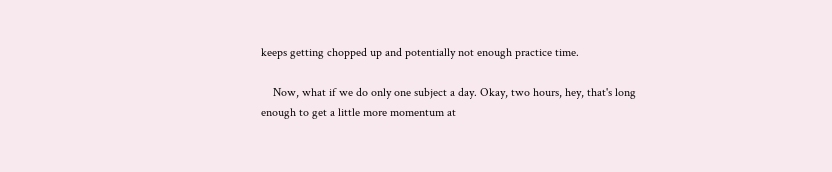keeps getting chopped up and potentially not enough practice time.

    Now, what if we do only one subject a day. Okay, two hours, hey, that's long enough to get a little more momentum at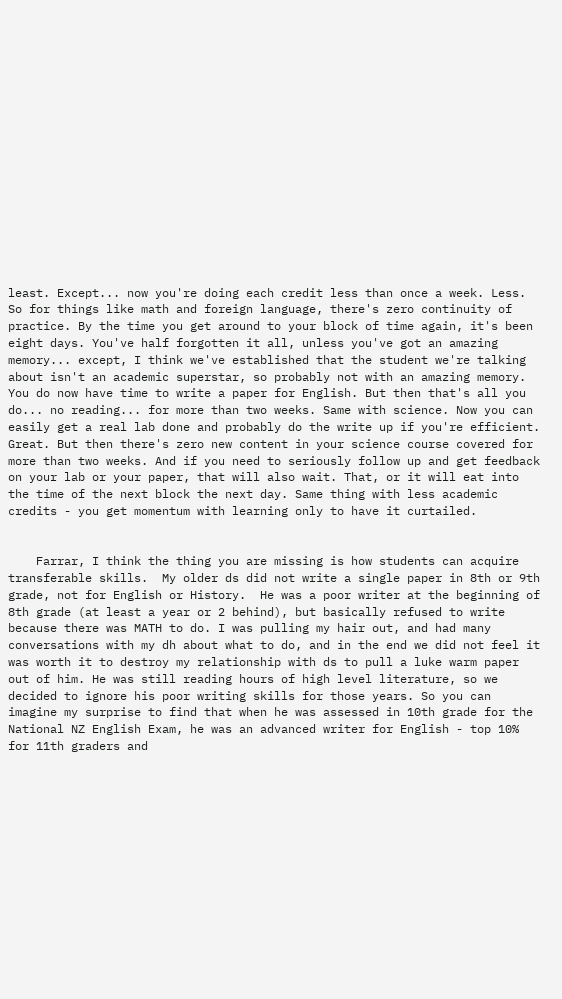least. Except... now you're doing each credit less than once a week. Less. So for things like math and foreign language, there's zero continuity of practice. By the time you get around to your block of time again, it's been eight days. You've half forgotten it all, unless you've got an amazing memory... except, I think we've established that the student we're talking about isn't an academic superstar, so probably not with an amazing memory. You do now have time to write a paper for English. But then that's all you do... no reading... for more than two weeks. Same with science. Now you can easily get a real lab done and probably do the write up if you're efficient. Great. But then there's zero new content in your science course covered for more than two weeks. And if you need to seriously follow up and get feedback on your lab or your paper, that will also wait. That, or it will eat into the time of the next block the next day. Same thing with less academic credits - you get momentum with learning only to have it curtailed.


    Farrar, I think the thing you are missing is how students can acquire transferable skills.  My older ds did not write a single paper in 8th or 9th grade, not for English or History.  He was a poor writer at the beginning of 8th grade (at least a year or 2 behind), but basically refused to write because there was MATH to do. I was pulling my hair out, and had many conversations with my dh about what to do, and in the end we did not feel it was worth it to destroy my relationship with ds to pull a luke warm paper out of him. He was still reading hours of high level literature, so we decided to ignore his poor writing skills for those years. So you can imagine my surprise to find that when he was assessed in 10th grade for the National NZ English Exam, he was an advanced writer for English - top 10% for 11th graders and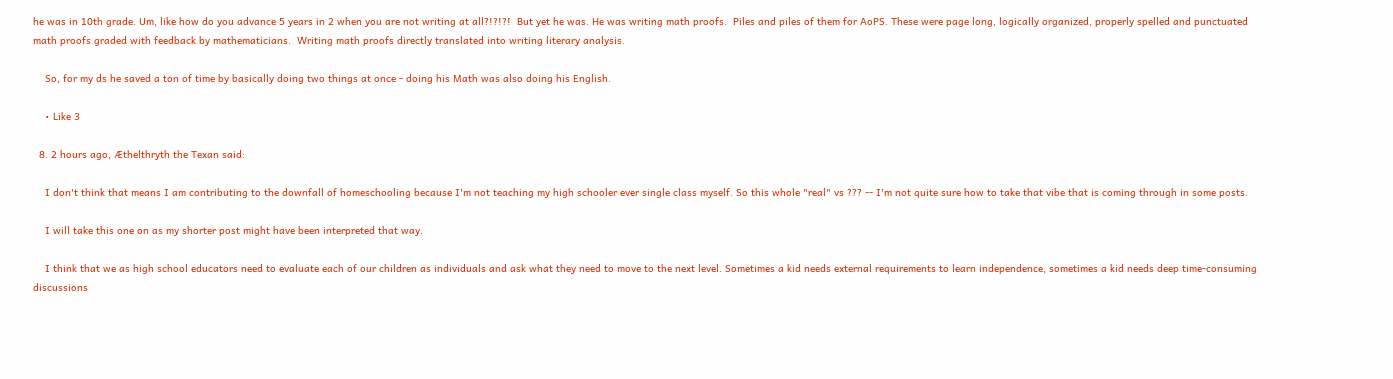he was in 10th grade. Um, like how do you advance 5 years in 2 when you are not writing at all?!?!?!  But yet he was. He was writing math proofs.  Piles and piles of them for AoPS. These were page long, logically organized, properly spelled and punctuated math proofs graded with feedback by mathematicians.  Writing math proofs directly translated into writing literary analysis.

    So, for my ds he saved a ton of time by basically doing two things at once - doing his Math was also doing his English.

    • Like 3

  8. 2 hours ago, Æthelthryth the Texan said:

    I don't think that means I am contributing to the downfall of homeschooling because I'm not teaching my high schooler ever single class myself. So this whole "real" vs ??? -- I'm not quite sure how to take that vibe that is coming through in some posts.

    I will take this one on as my shorter post might have been interpreted that way.

    I think that we as high school educators need to evaluate each of our children as individuals and ask what they need to move to the next level. Sometimes a kid needs external requirements to learn independence, sometimes a kid needs deep time-consuming discussions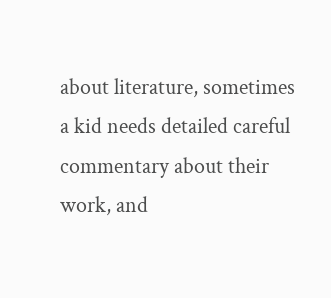about literature, sometimes a kid needs detailed careful commentary about their work, and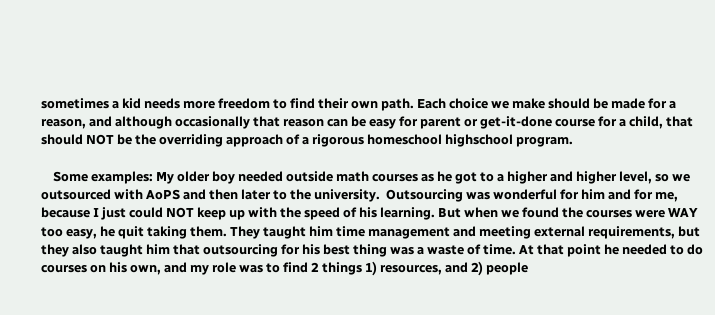sometimes a kid needs more freedom to find their own path. Each choice we make should be made for a reason, and although occasionally that reason can be easy for parent or get-it-done course for a child, that should NOT be the overriding approach of a rigorous homeschool highschool program.

    Some examples: My older boy needed outside math courses as he got to a higher and higher level, so we outsourced with AoPS and then later to the university.  Outsourcing was wonderful for him and for me, because I just could NOT keep up with the speed of his learning. But when we found the courses were WAY too easy, he quit taking them. They taught him time management and meeting external requirements, but they also taught him that outsourcing for his best thing was a waste of time. At that point he needed to do courses on his own, and my role was to find 2 things 1) resources, and 2) people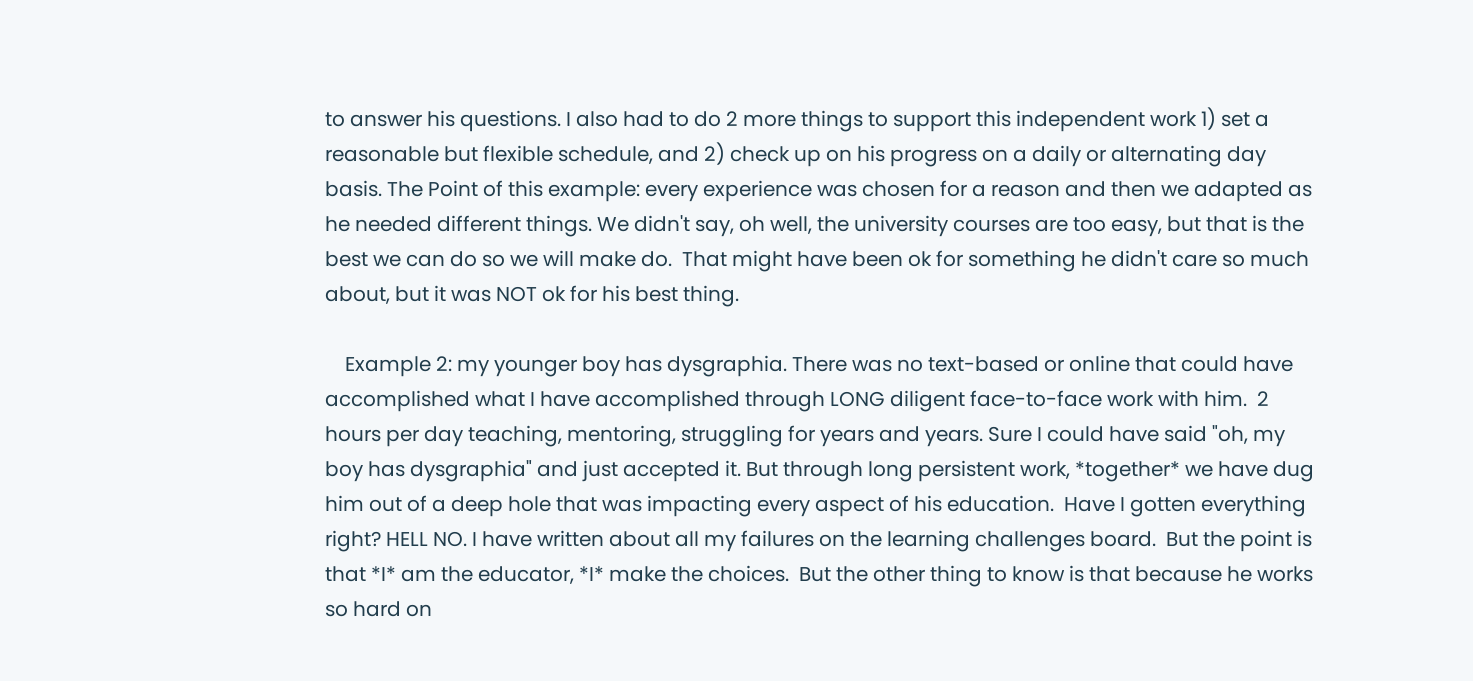to answer his questions. I also had to do 2 more things to support this independent work 1) set a reasonable but flexible schedule, and 2) check up on his progress on a daily or alternating day basis. The Point of this example: every experience was chosen for a reason and then we adapted as he needed different things. We didn't say, oh well, the university courses are too easy, but that is the best we can do so we will make do.  That might have been ok for something he didn't care so much about, but it was NOT ok for his best thing.

    Example 2: my younger boy has dysgraphia. There was no text-based or online that could have accomplished what I have accomplished through LONG diligent face-to-face work with him.  2 hours per day teaching, mentoring, struggling for years and years. Sure I could have said "oh, my boy has dysgraphia" and just accepted it. But through long persistent work, *together* we have dug him out of a deep hole that was impacting every aspect of his education.  Have I gotten everything right? HELL NO. I have written about all my failures on the learning challenges board.  But the point is that *I* am the educator, *I* make the choices.  But the other thing to know is that because he works so hard on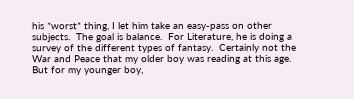his *worst* thing, I let him take an easy-pass on other subjects.  The goal is balance.  For Literature, he is doing a survey of the different types of fantasy.  Certainly not the War and Peace that my older boy was reading at this age.  But for my younger boy,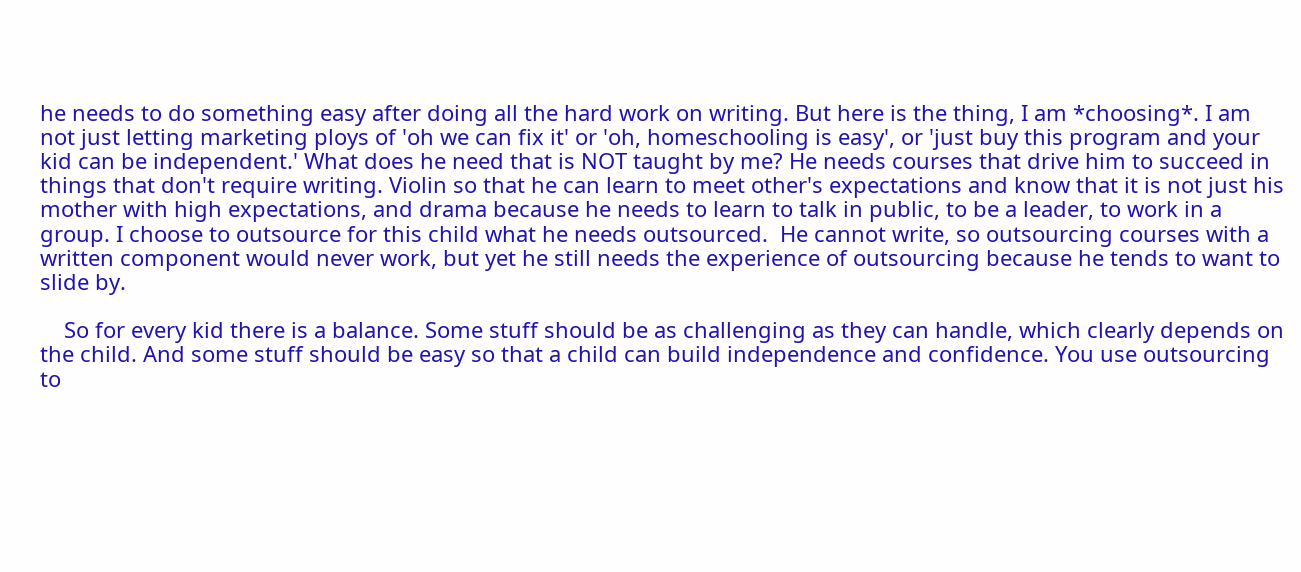he needs to do something easy after doing all the hard work on writing. But here is the thing, I am *choosing*. I am not just letting marketing ploys of 'oh we can fix it' or 'oh, homeschooling is easy', or 'just buy this program and your kid can be independent.' What does he need that is NOT taught by me? He needs courses that drive him to succeed in things that don't require writing. Violin so that he can learn to meet other's expectations and know that it is not just his mother with high expectations, and drama because he needs to learn to talk in public, to be a leader, to work in a group. I choose to outsource for this child what he needs outsourced.  He cannot write, so outsourcing courses with a written component would never work, but yet he still needs the experience of outsourcing because he tends to want to slide by.

    So for every kid there is a balance. Some stuff should be as challenging as they can handle, which clearly depends on the child. And some stuff should be easy so that a child can build independence and confidence. You use outsourcing to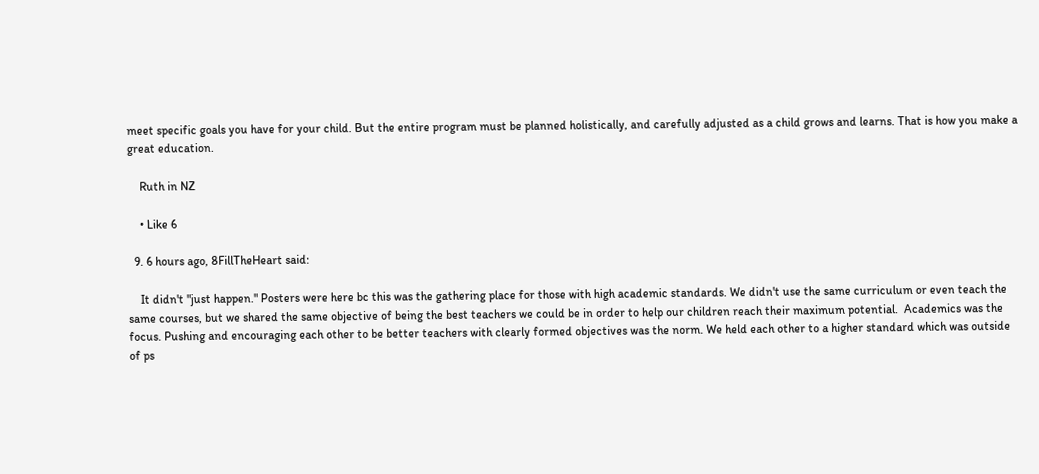meet specific goals you have for your child. But the entire program must be planned holistically, and carefully adjusted as a child grows and learns. That is how you make a great education.

    Ruth in NZ

    • Like 6

  9. 6 hours ago, 8FillTheHeart said:

    It didn't "just happen." Posters were here bc this was the gathering place for those with high academic standards. We didn't use the same curriculum or even teach the same courses, but we shared the same objective of being the best teachers we could be in order to help our children reach their maximum potential.  Academics was the focus. Pushing and encouraging each other to be better teachers with clearly formed objectives was the norm. We held each other to a higher standard which was outside of ps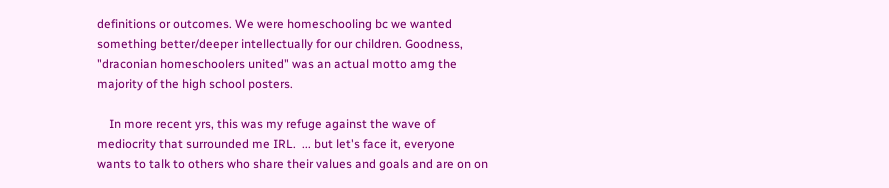definitions or outcomes. We were homeschooling bc we wanted something better/deeper intellectually for our children. Goodness, "draconian homeschoolers united" was an actual motto amg the majority of the high school posters.

    In more recent yrs, this was my refuge against the wave of mediocrity that surrounded me IRL.  ... but let's face it, everyone wants to talk to others who share their values and goals and are on on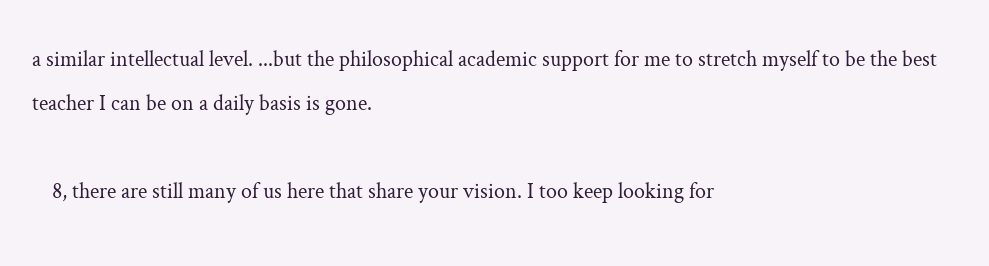a similar intellectual level. ...but the philosophical academic support for me to stretch myself to be the best teacher I can be on a daily basis is gone.

    8, there are still many of us here that share your vision. I too keep looking for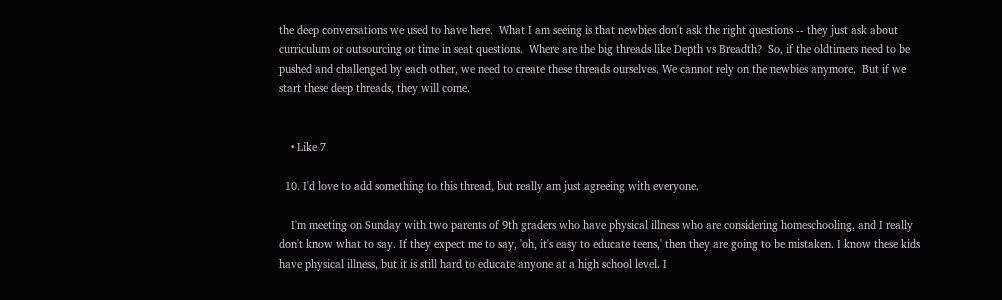the deep conversations we used to have here.  What I am seeing is that newbies don't ask the right questions -- they just ask about curriculum or outsourcing or time in seat questions.  Where are the big threads like Depth vs Breadth?  So, if the oldtimers need to be pushed and challenged by each other, we need to create these threads ourselves. We cannot rely on the newbies anymore.  But if we start these deep threads, they will come.


    • Like 7

  10. I'd love to add something to this thread, but really am just agreeing with everyone.

    I'm meeting on Sunday with two parents of 9th graders who have physical illness who are considering homeschooling, and I really don't know what to say. If they expect me to say, 'oh, it's easy to educate teens,' then they are going to be mistaken. I know these kids have physical illness, but it is still hard to educate anyone at a high school level. I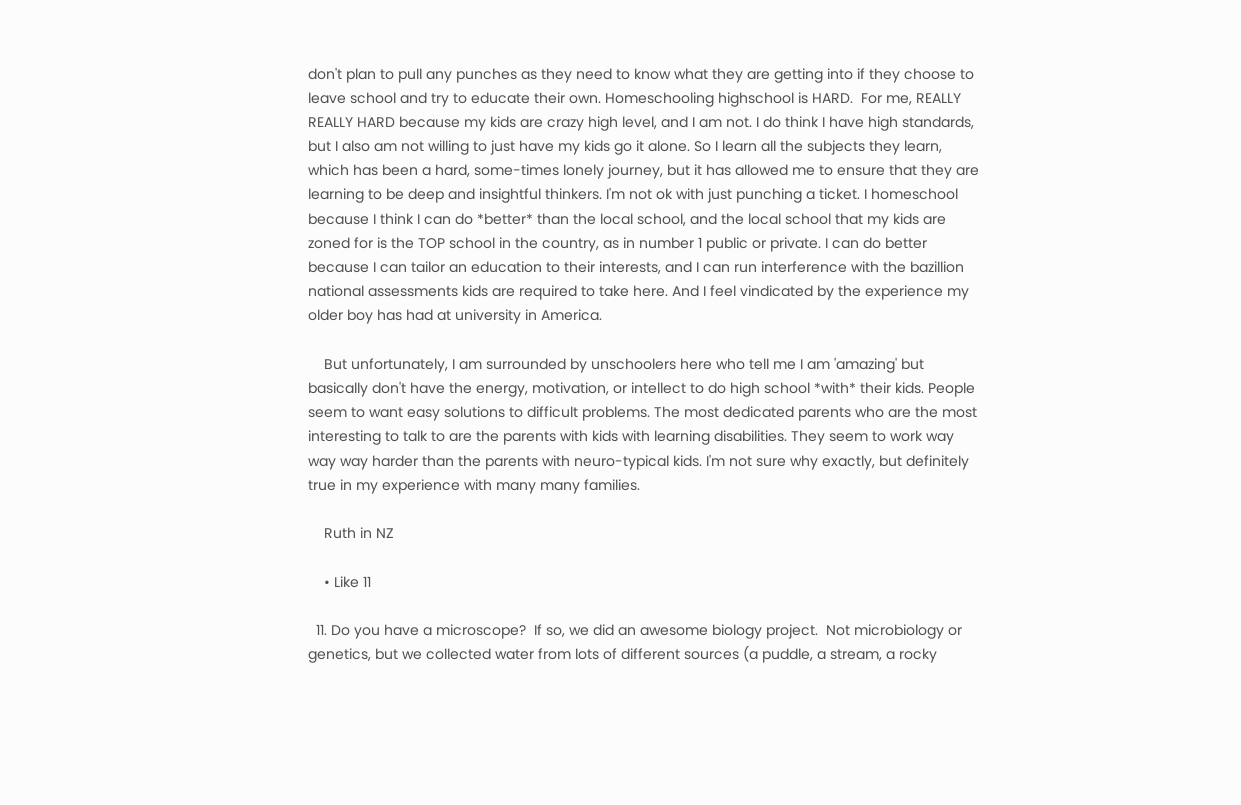don't plan to pull any punches as they need to know what they are getting into if they choose to leave school and try to educate their own. Homeschooling highschool is HARD.  For me, REALLY REALLY HARD because my kids are crazy high level, and I am not. I do think I have high standards, but I also am not willing to just have my kids go it alone. So I learn all the subjects they learn, which has been a hard, some-times lonely journey, but it has allowed me to ensure that they are learning to be deep and insightful thinkers. I'm not ok with just punching a ticket. I homeschool because I think I can do *better* than the local school, and the local school that my kids are zoned for is the TOP school in the country, as in number 1 public or private. I can do better because I can tailor an education to their interests, and I can run interference with the bazillion national assessments kids are required to take here. And I feel vindicated by the experience my older boy has had at university in America.

    But unfortunately, I am surrounded by unschoolers here who tell me I am 'amazing' but basically don't have the energy, motivation, or intellect to do high school *with* their kids. People seem to want easy solutions to difficult problems. The most dedicated parents who are the most interesting to talk to are the parents with kids with learning disabilities. They seem to work way way way harder than the parents with neuro-typical kids. I'm not sure why exactly, but definitely true in my experience with many many families.

    Ruth in NZ

    • Like 11

  11. Do you have a microscope?  If so, we did an awesome biology project.  Not microbiology or genetics, but we collected water from lots of different sources (a puddle, a stream, a rocky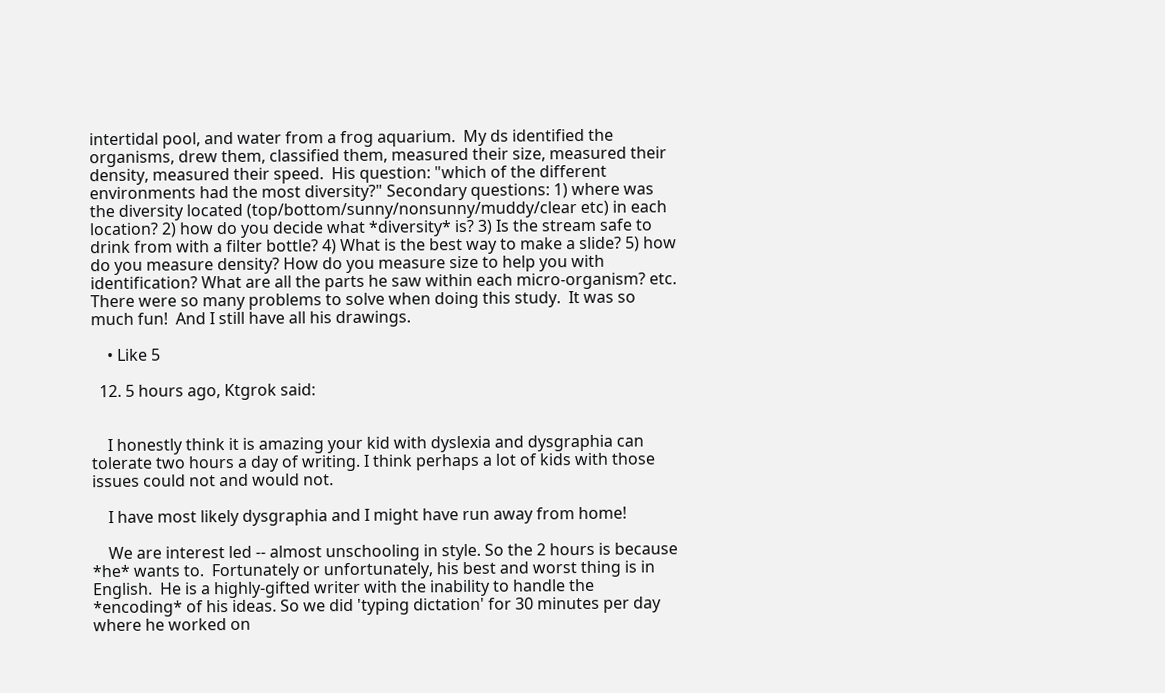intertidal pool, and water from a frog aquarium.  My ds identified the organisms, drew them, classified them, measured their size, measured their density, measured their speed.  His question: "which of the different environments had the most diversity?" Secondary questions: 1) where was the diversity located (top/bottom/sunny/nonsunny/muddy/clear etc) in each location? 2) how do you decide what *diversity* is? 3) Is the stream safe to drink from with a filter bottle? 4) What is the best way to make a slide? 5) how do you measure density? How do you measure size to help you with identification? What are all the parts he saw within each micro-organism? etc.  There were so many problems to solve when doing this study.  It was so much fun!  And I still have all his drawings.

    • Like 5

  12. 5 hours ago, Ktgrok said:


    I honestly think it is amazing your kid with dyslexia and dysgraphia can tolerate two hours a day of writing. I think perhaps a lot of kids with those issues could not and would not.

    I have most likely dysgraphia and I might have run away from home!

    We are interest led -- almost unschooling in style. So the 2 hours is because *he* wants to.  Fortunately or unfortunately, his best and worst thing is in English.  He is a highly-gifted writer with the inability to handle the *encoding* of his ideas. So we did 'typing dictation' for 30 minutes per day where he worked on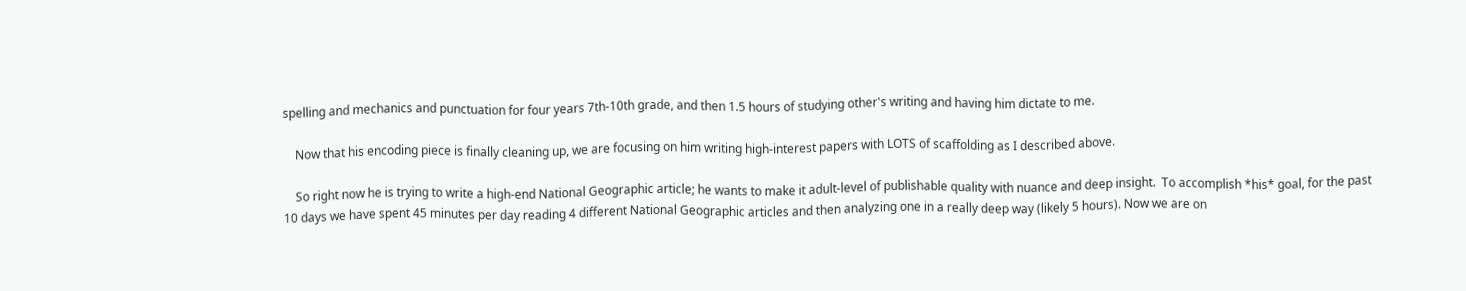spelling and mechanics and punctuation for four years 7th-10th grade, and then 1.5 hours of studying other's writing and having him dictate to me.

    Now that his encoding piece is finally cleaning up, we are focusing on him writing high-interest papers with LOTS of scaffolding as I described above.

    So right now he is trying to write a high-end National Geographic article; he wants to make it adult-level of publishable quality with nuance and deep insight.  To accomplish *his* goal, for the past 10 days we have spent 45 minutes per day reading 4 different National Geographic articles and then analyzing one in a really deep way (likely 5 hours). Now we are on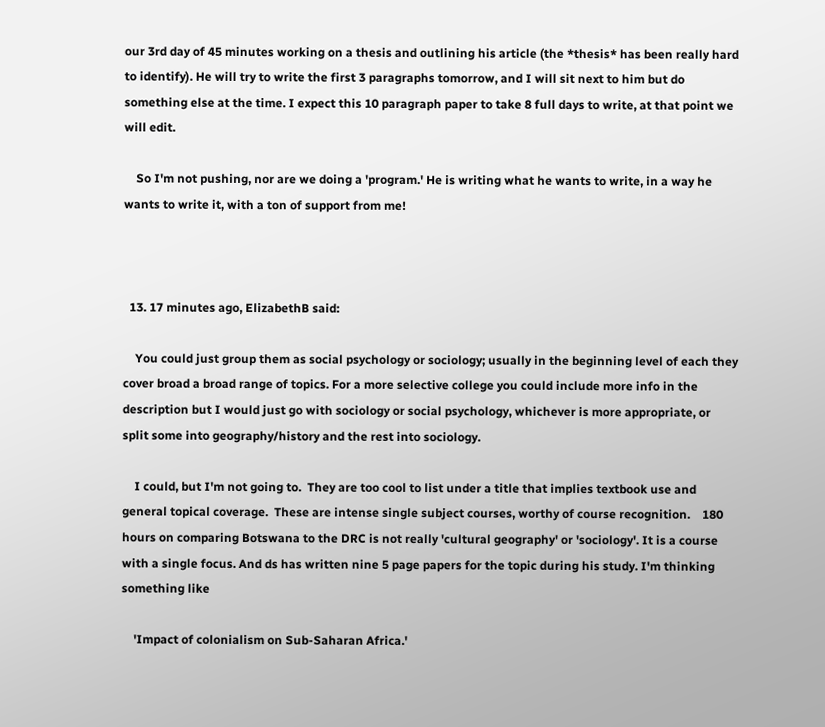our 3rd day of 45 minutes working on a thesis and outlining his article (the *thesis* has been really hard to identify). He will try to write the first 3 paragraphs tomorrow, and I will sit next to him but do something else at the time. I expect this 10 paragraph paper to take 8 full days to write, at that point we will edit.

    So I'm not pushing, nor are we doing a 'program.' He is writing what he wants to write, in a way he wants to write it, with a ton of support from me!



  13. 17 minutes ago, ElizabethB said:

    You could just group them as social psychology or sociology; usually in the beginning level of each they cover broad a broad range of topics. For a more selective college you could include more info in the description but I would just go with sociology or social psychology, whichever is more appropriate, or split some into geography/history and the rest into sociology.

    I could, but I'm not going to.  They are too cool to list under a title that implies textbook use and general topical coverage.  These are intense single subject courses, worthy of course recognition.    180 hours on comparing Botswana to the DRC is not really 'cultural geography' or 'sociology'. It is a course with a single focus. And ds has written nine 5 page papers for the topic during his study. I'm thinking something like

    'Impact of colonialism on Sub-Saharan Africa.'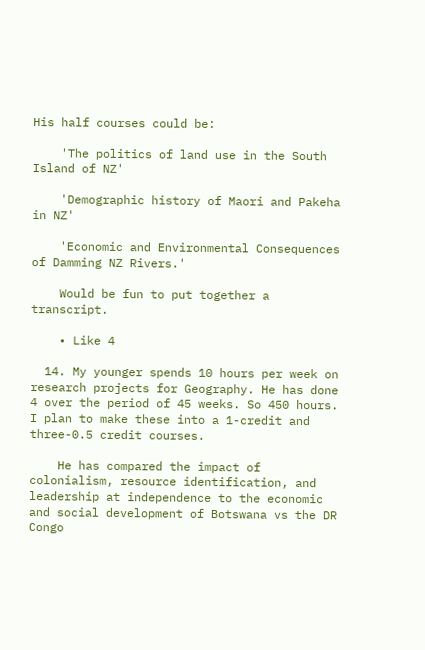His half courses could be:

    'The politics of land use in the South Island of NZ'

    'Demographic history of Maori and Pakeha in NZ'

    'Economic and Environmental Consequences of Damming NZ Rivers.'

    Would be fun to put together a transcript.

    • Like 4

  14. My younger spends 10 hours per week on research projects for Geography. He has done 4 over the period of 45 weeks. So 450 hours. I plan to make these into a 1-credit and three-0.5 credit courses.

    He has compared the impact of colonialism, resource identification, and leadership at independence to the economic and social development of Botswana vs the DR Congo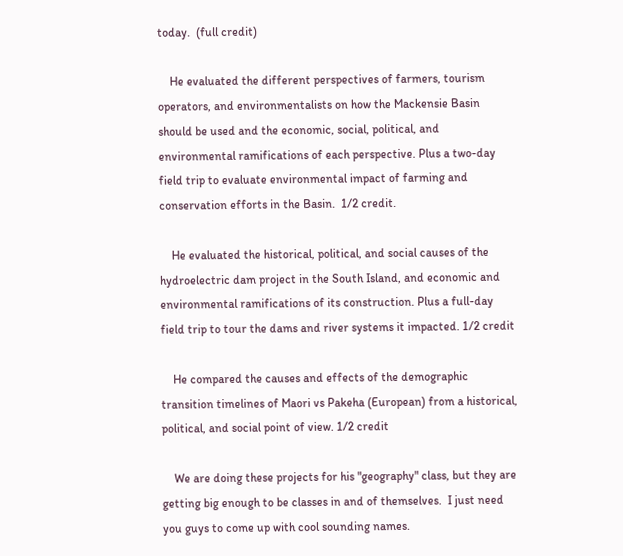today.  (full credit)

    He evaluated the different perspectives of farmers, tourism operators, and environmentalists on how the Mackensie Basin should be used and the economic, social, political, and environmental ramifications of each perspective. Plus a two-day field trip to evaluate environmental impact of farming and conservation efforts in the Basin.  1/2 credit.

    He evaluated the historical, political, and social causes of the hydroelectric dam project in the South Island, and economic and environmental ramifications of its construction. Plus a full-day field trip to tour the dams and river systems it impacted. 1/2 credit

    He compared the causes and effects of the demographic transition timelines of Maori vs Pakeha (European) from a historical, political, and social point of view. 1/2 credit

    We are doing these projects for his "geography" class, but they are getting big enough to be classes in and of themselves.  I just need you guys to come up with cool sounding names.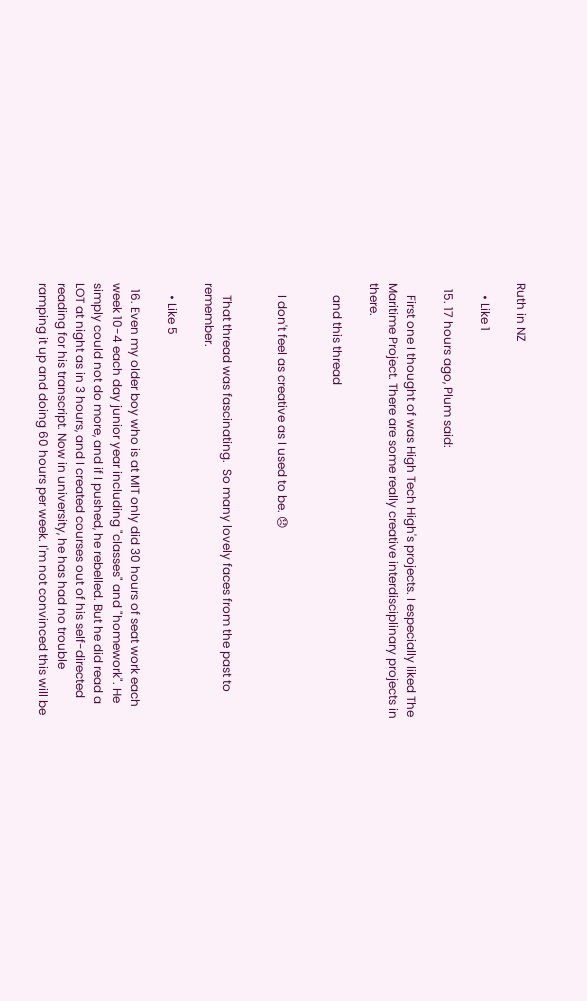Ruth in NZ

    • Like 1

  15. 17 hours ago, Plum said:

    First one I thought of was High Tech High's projects. I especially liked The Maritime Project. There are some really creative interdisciplinary projects in there.

    and this thread


    I don't feel as creative as I used to be. 😞


    That thread was fascinating.  So many lovely faces from the past to remember.

    • Like 5

  16. Even my older boy who is at MIT only did 30 hours of seat work each week 10-4 each day junior year including "classes" and "homework". He simply could not do more, and if I pushed, he rebelled. But he did read a LOT at night as in 3 hours, and I created courses out of his self-directed reading for his transcript. Now in university, he has had no trouble ramping it up and doing 60 hours per week. I'm not convinced this will be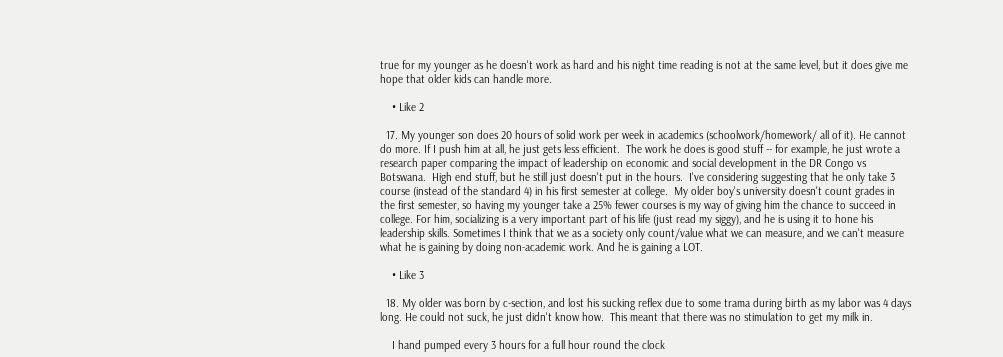true for my younger as he doesn't work as hard and his night time reading is not at the same level, but it does give me hope that older kids can handle more.

    • Like 2

  17. My younger son does 20 hours of solid work per week in academics (schoolwork/homework/ all of it). He cannot do more. If I push him at all, he just gets less efficient.  The work he does is good stuff -- for example, he just wrote a research paper comparing the impact of leadership on economic and social development in the DR Congo vs Botswana.  High end stuff, but he still just doesn't put in the hours.  I've considering suggesting that he only take 3 course (instead of the standard 4) in his first semester at college.  My older boy's university doesn't count grades in the first semester, so having my younger take a 25% fewer courses is my way of giving him the chance to succeed in college. For him, socializing is a very important part of his life (just read my siggy), and he is using it to hone his leadership skills. Sometimes I think that we as a society only count/value what we can measure, and we can't measure what he is gaining by doing non-academic work. And he is gaining a LOT.

    • Like 3

  18. My older was born by c-section, and lost his sucking reflex due to some trama during birth as my labor was 4 days long. He could not suck, he just didn't know how.  This meant that there was no stimulation to get my milk in.

    I hand pumped every 3 hours for a full hour round the clock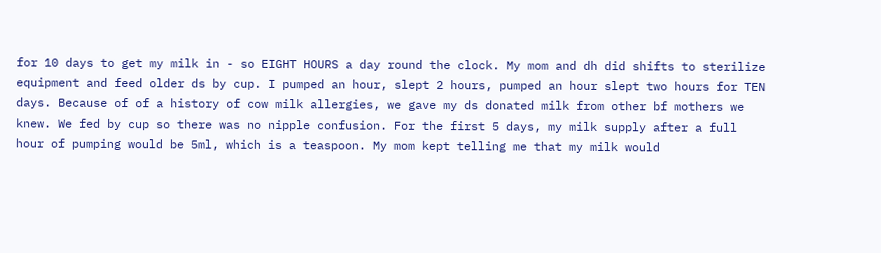for 10 days to get my milk in - so EIGHT HOURS a day round the clock. My mom and dh did shifts to sterilize equipment and feed older ds by cup. I pumped an hour, slept 2 hours, pumped an hour slept two hours for TEN days. Because of of a history of cow milk allergies, we gave my ds donated milk from other bf mothers we knew. We fed by cup so there was no nipple confusion. For the first 5 days, my milk supply after a full hour of pumping would be 5ml, which is a teaspoon. My mom kept telling me that my milk would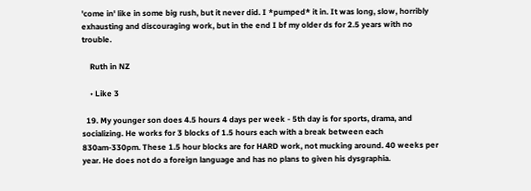'come in' like in some big rush, but it never did. I *pumped* it in. It was long, slow, horribly exhausting and discouraging work, but in the end I bf my older ds for 2.5 years with no trouble.

    Ruth in NZ

    • Like 3

  19. My younger son does 4.5 hours 4 days per week - 5th day is for sports, drama, and socializing. He works for 3 blocks of 1.5 hours each with a break between each 830am-330pm. These 1.5 hour blocks are for HARD work, not mucking around. 40 weeks per year. He does not do a foreign language and has no plans to given his dysgraphia.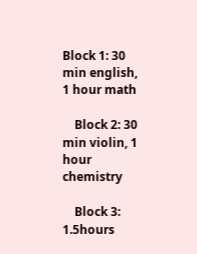Block 1: 30 min english, 1 hour math

    Block 2: 30 min violin, 1 hour chemistry

    Block 3: 1.5hours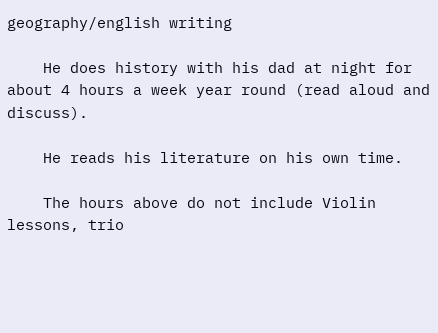geography/english writing

    He does history with his dad at night for about 4 hours a week year round (read aloud and discuss).

    He reads his literature on his own time.

    The hours above do not include Violin lessons, trio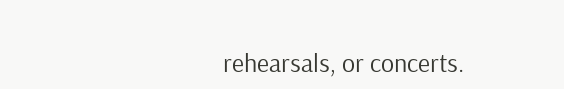rehearsals, or concerts.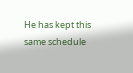He has kept this same schedule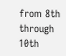from 8th through 10th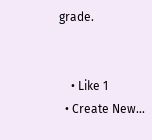grade.


    • Like 1
  • Create New...